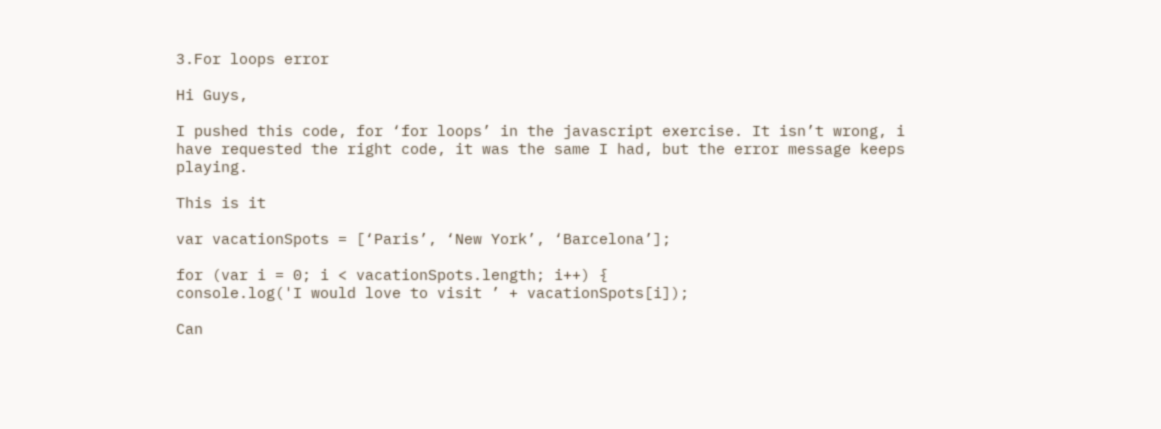3.For loops error

Hi Guys,

I pushed this code, for ‘for loops’ in the javascript exercise. It isn’t wrong, i have requested the right code, it was the same I had, but the error message keeps playing.

This is it

var vacationSpots = [‘Paris’, ‘New York’, ‘Barcelona’];

for (var i = 0; i < vacationSpots.length; i++) {
console.log('I would love to visit ’ + vacationSpots[i]);

Can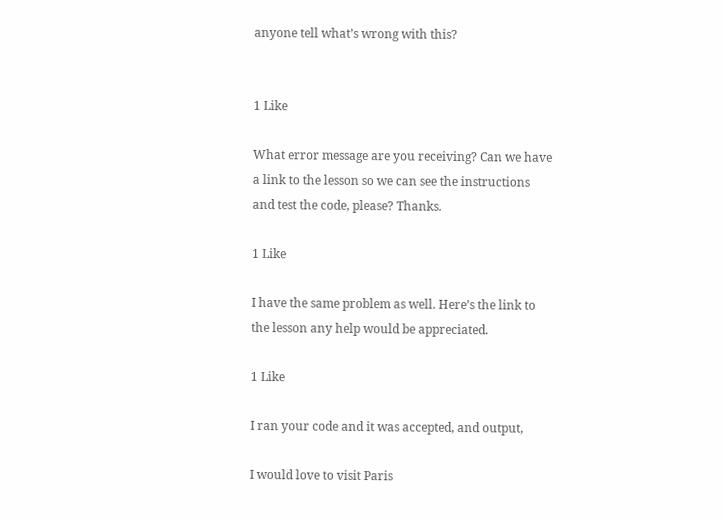anyone tell what’s wrong with this?


1 Like

What error message are you receiving? Can we have a link to the lesson so we can see the instructions and test the code, please? Thanks.

1 Like

I have the same problem as well. Here’s the link to the lesson any help would be appreciated.

1 Like

I ran your code and it was accepted, and output,

I would love to visit Paris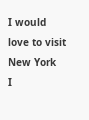I would love to visit New York
I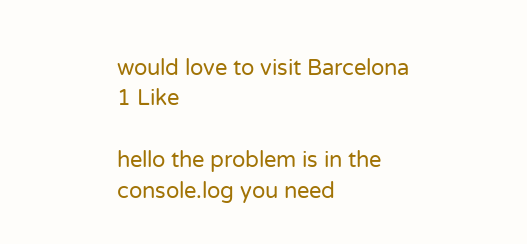would love to visit Barcelona
1 Like

hello the problem is in the console.log you need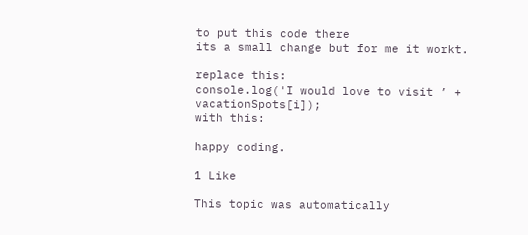to put this code there
its a small change but for me it workt.

replace this:
console.log('I would love to visit ’ + vacationSpots[i]);
with this:

happy coding.

1 Like

This topic was automatically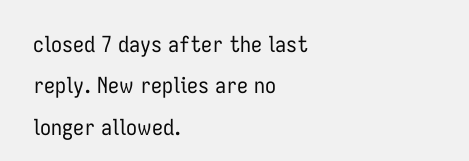closed 7 days after the last reply. New replies are no longer allowed.